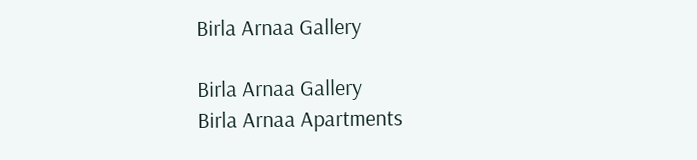Birla Arnaa Gallery

Birla Arnaa Gallery
Birla Arnaa Apartments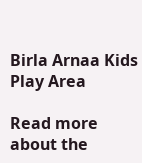Birla Arnaa Kids Play Area

Read more about the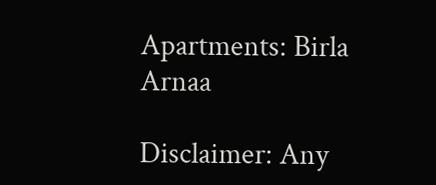Apartments: Birla Arnaa

Disclaimer: Any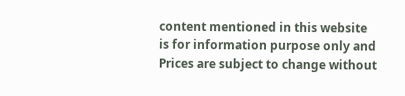content mentioned in this website is for information purpose only and Prices are subject to change without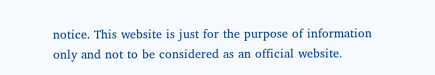notice. This website is just for the purpose of information only and not to be considered as an official website.